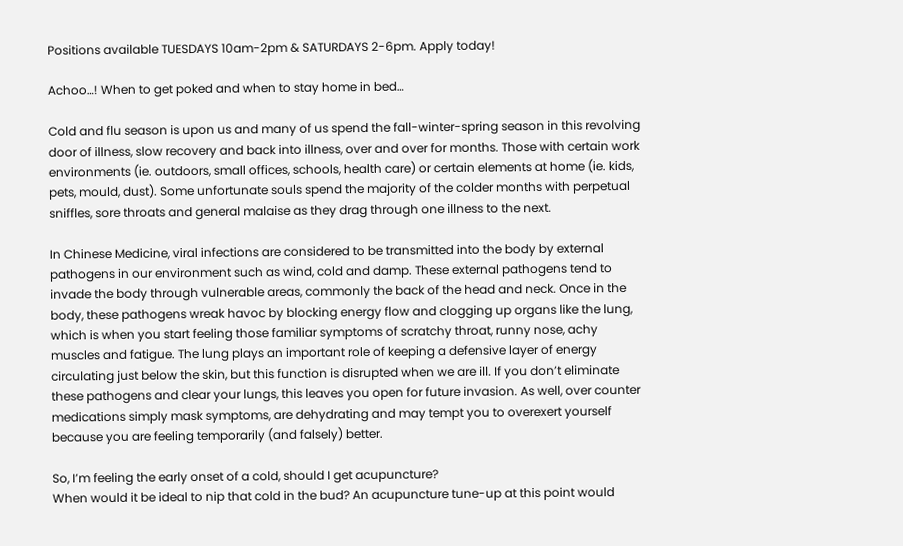Positions available TUESDAYS 10am-2pm & SATURDAYS 2-6pm. Apply today!

Achoo…! When to get poked and when to stay home in bed…

Cold and flu season is upon us and many of us spend the fall-winter-spring season in this revolving door of illness, slow recovery and back into illness, over and over for months. Those with certain work environments (ie. outdoors, small offices, schools, health care) or certain elements at home (ie. kids, pets, mould, dust). Some unfortunate souls spend the majority of the colder months with perpetual sniffles, sore throats and general malaise as they drag through one illness to the next.

In Chinese Medicine, viral infections are considered to be transmitted into the body by external pathogens in our environment such as wind, cold and damp. These external pathogens tend to invade the body through vulnerable areas, commonly the back of the head and neck. Once in the body, these pathogens wreak havoc by blocking energy flow and clogging up organs like the lung, which is when you start feeling those familiar symptoms of scratchy throat, runny nose, achy muscles and fatigue. The lung plays an important role of keeping a defensive layer of energy circulating just below the skin, but this function is disrupted when we are ill. If you don’t eliminate these pathogens and clear your lungs, this leaves you open for future invasion. As well, over counter medications simply mask symptoms, are dehydrating and may tempt you to overexert yourself because you are feeling temporarily (and falsely) better.

So, I’m feeling the early onset of a cold, should I get acupuncture?
When would it be ideal to nip that cold in the bud? An acupuncture tune-up at this point would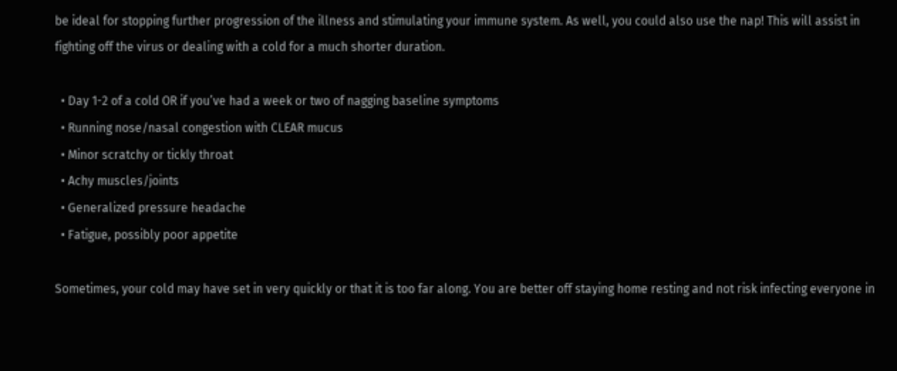be ideal for stopping further progression of the illness and stimulating your immune system. As well, you could also use the nap! This will assist in fighting off the virus or dealing with a cold for a much shorter duration.

  • Day 1-2 of a cold OR if you’ve had a week or two of nagging baseline symptoms
  • Running nose/nasal congestion with CLEAR mucus
  • Minor scratchy or tickly throat
  • Achy muscles/joints
  • Generalized pressure headache
  • Fatigue, possibly poor appetite

Sometimes, your cold may have set in very quickly or that it is too far along. You are better off staying home resting and not risk infecting everyone in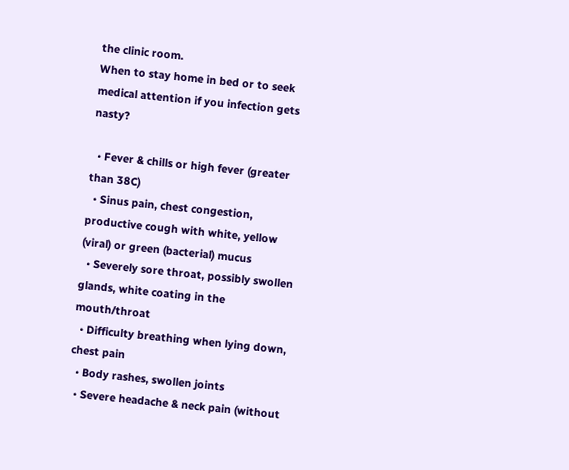the clinic room.
When to stay home in bed or to seek medical attention if you infection gets nasty?

  • Fever & chills or high fever (greater than 38C)
  • Sinus pain, chest congestion, productive cough with white, yellow (viral) or green (bacterial) mucus
  • Severely sore throat, possibly swollen glands, white coating in the mouth/throat
  • Difficulty breathing when lying down, chest pain
  • Body rashes, swollen joints
  • Severe headache & neck pain (without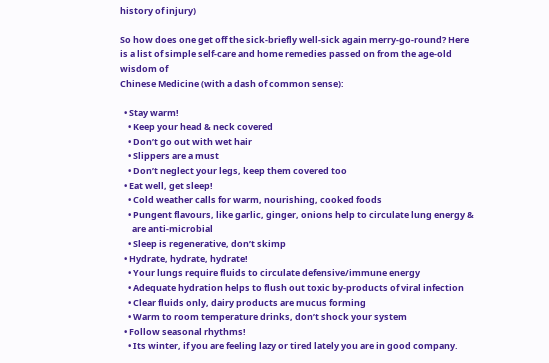history of injury)

So how does one get off the sick-briefly well-sick again merry-go-round? Here is a list of simple self-care and home remedies passed on from the age-old wisdom of
Chinese Medicine (with a dash of common sense):

  • Stay warm!
    • Keep your head & neck covered
    • Don’t go out with wet hair
    • Slippers are a must
    • Don’t neglect your legs, keep them covered too
  • Eat well, get sleep!
    • Cold weather calls for warm, nourishing, cooked foods
    • Pungent flavours, like garlic, ginger, onions help to circulate lung energy &
      are anti-microbial
    • Sleep is regenerative, don’t skimp
  • Hydrate, hydrate, hydrate!
    • Your lungs require fluids to circulate defensive/immune energy
    • Adequate hydration helps to flush out toxic by-products of viral infection
    • Clear fluids only, dairy products are mucus forming
    • Warm to room temperature drinks, don’t shock your system
  • Follow seasonal rhythms!
    • Its winter, if you are feeling lazy or tired lately you are in good company.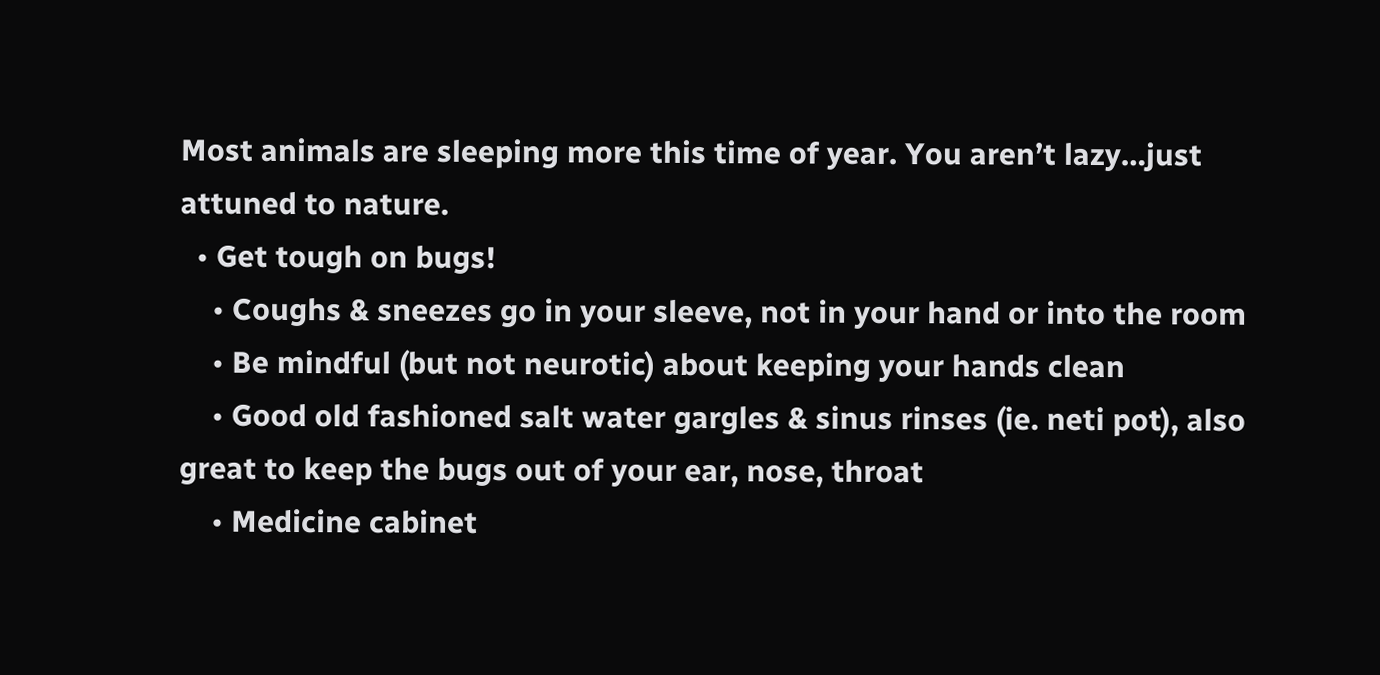Most animals are sleeping more this time of year. You aren’t lazy…just attuned to nature.
  • Get tough on bugs!
    • Coughs & sneezes go in your sleeve, not in your hand or into the room
    • Be mindful (but not neurotic) about keeping your hands clean
    • Good old fashioned salt water gargles & sinus rinses (ie. neti pot), also great to keep the bugs out of your ear, nose, throat
    • Medicine cabinet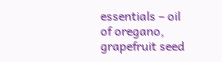essentials – oil of oregano, grapefruit seed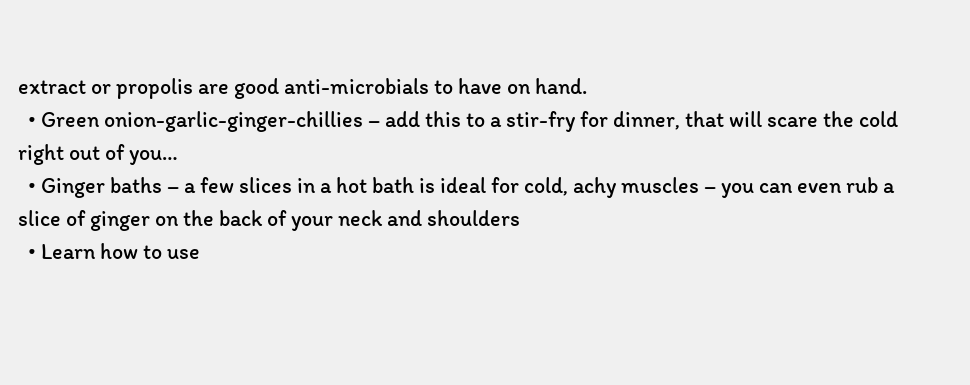extract or propolis are good anti-microbials to have on hand.
  • Green onion-garlic-ginger-chillies – add this to a stir-fry for dinner, that will scare the cold right out of you…
  • Ginger baths – a few slices in a hot bath is ideal for cold, achy muscles – you can even rub a slice of ginger on the back of your neck and shoulders
  • Learn how to use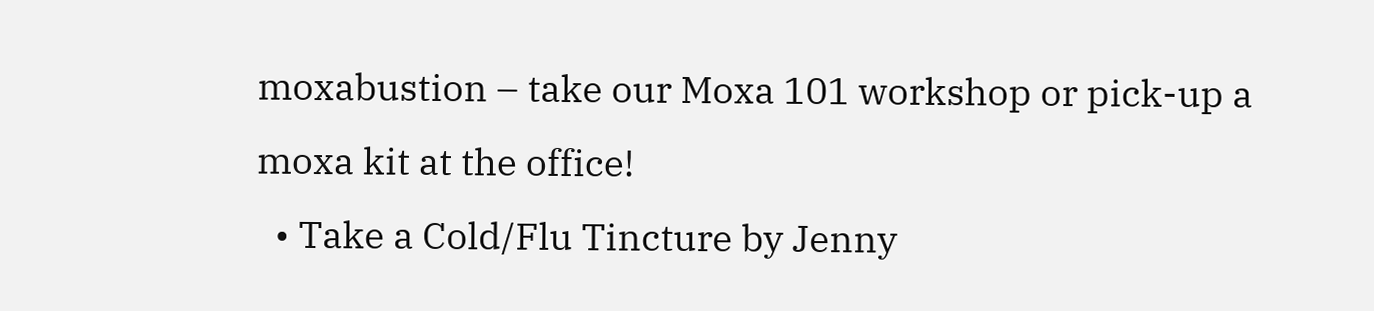moxabustion – take our Moxa 101 workshop or pick-up a moxa kit at the office!
  • Take a Cold/Flu Tincture by Jenny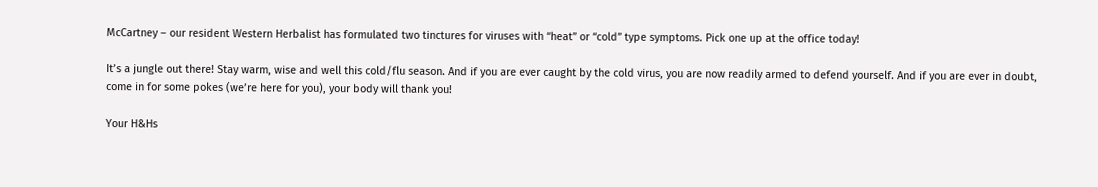McCartney – our resident Western Herbalist has formulated two tinctures for viruses with “heat” or “cold” type symptoms. Pick one up at the office today!

It’s a jungle out there! Stay warm, wise and well this cold/flu season. And if you are ever caught by the cold virus, you are now readily armed to defend yourself. And if you are ever in doubt, come in for some pokes (we’re here for you), your body will thank you!

Your H&Hs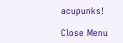acupunks!

Close Menu